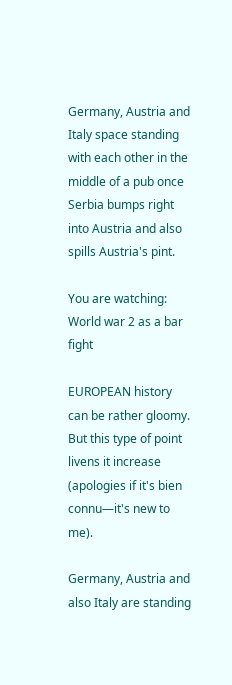Germany, Austria and Italy space standing with each other in the middle of a pub once Serbia bumps right into Austria and also spills Austria's pint.

You are watching: World war 2 as a bar fight

EUROPEAN history can be rather gloomy. But this type of point livens it increase (apologies if it's bien connu—it's new to me).

Germany, Austria and also Italy are standing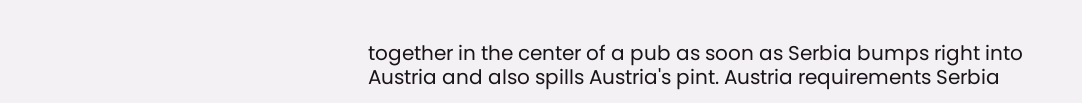together in the center of a pub as soon as Serbia bumps right into Austria and also spills Austria's pint. Austria requirements Serbia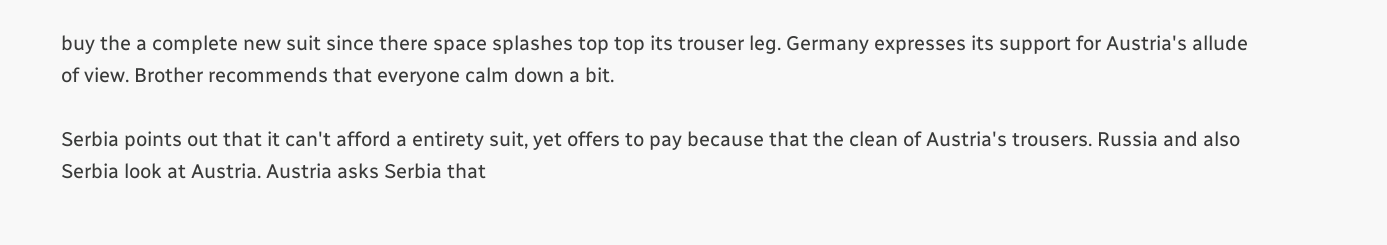buy the a complete new suit since there space splashes top top its trouser leg. Germany expresses its support for Austria's allude of view. Brother recommends that everyone calm down a bit.

Serbia points out that it can't afford a entirety suit, yet offers to pay because that the clean of Austria's trousers. Russia and also Serbia look at Austria. Austria asks Serbia that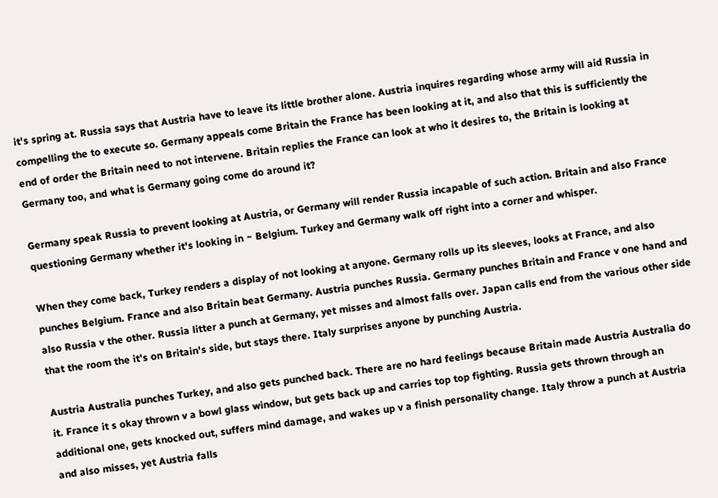it's spring at. Russia says that Austria have to leave its little brother alone. Austria inquires regarding whose army will aid Russia in compelling the to execute so. Germany appeals come Britain the France has been looking at it, and also that this is sufficiently the end of order the Britain need to not intervene. Britain replies the France can look at who it desires to, the Britain is looking at Germany too, and what is Germany going come do around it?

Germany speak Russia to prevent looking at Austria, or Germany will render Russia incapable of such action. Britain and also France questioning Germany whether it's looking in ~ Belgium. Turkey and Germany walk off right into a corner and whisper.

When they come back, Turkey renders a display of not looking at anyone. Germany rolls up its sleeves, looks at France, and also punches Belgium. France and also Britain beat Germany. Austria punches Russia. Germany punches Britain and France v one hand and also Russia v the other. Russia litter a punch at Germany, yet misses and almost falls over. Japan calls end from the various other side that the room the it's on Britain's side, but stays there. Italy surprises anyone by punching Austria.

Austria Australia punches Turkey, and also gets punched back. There are no hard feelings because Britain made Austria Australia do it. France it s okay thrown v a bowl glass window, but gets back up and carries top top fighting. Russia gets thrown through an additional one, gets knocked out, suffers mind damage, and wakes up v a finish personality change. Italy throw a punch at Austria and also misses, yet Austria falls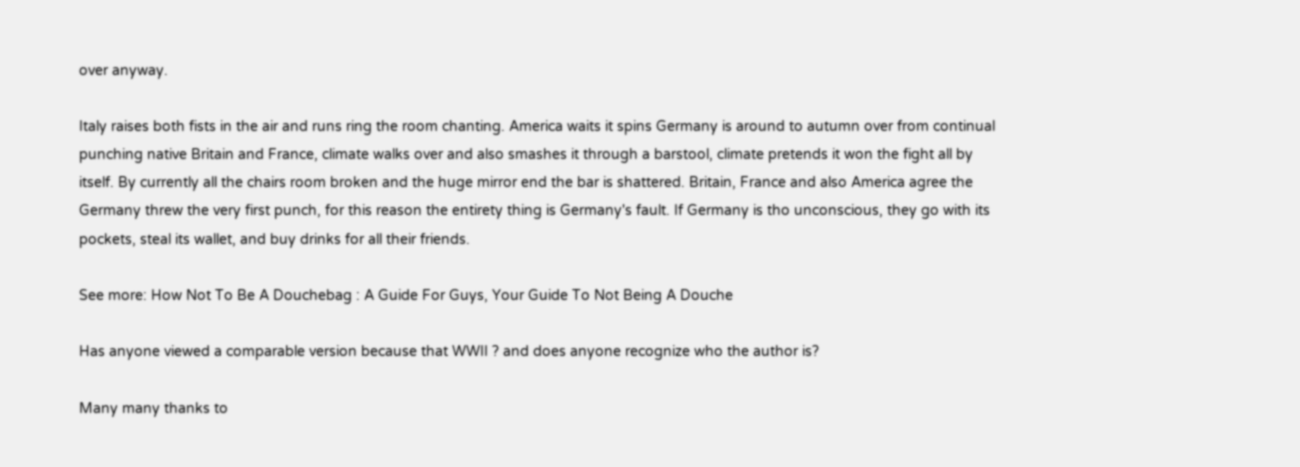over anyway.

Italy raises both fists in the air and runs ring the room chanting. America waits it spins Germany is around to autumn over from continual punching native Britain and France, climate walks over and also smashes it through a barstool, climate pretends it won the fight all by itself. By currently all the chairs room broken and the huge mirror end the bar is shattered. Britain, France and also America agree the Germany threw the very first punch, for this reason the entirety thing is Germany's fault. If Germany is tho unconscious, they go with its pockets, steal its wallet, and buy drinks for all their friends.

See more: How Not To Be A Douchebag : A Guide For Guys, Your Guide To Not Being A Douche

Has anyone viewed a comparable version because that WWII ? and does anyone recognize who the author is?

Many many thanks to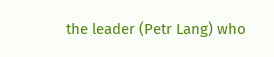the leader (Petr Lang) who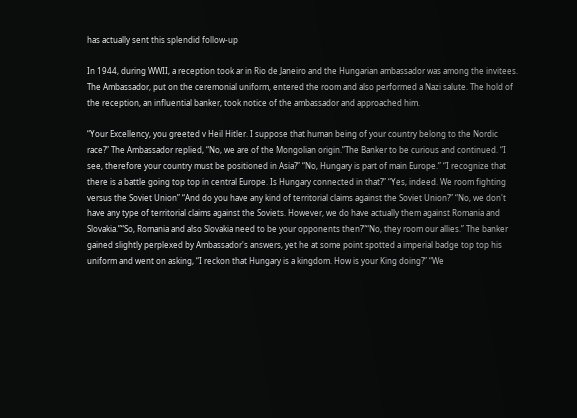has actually sent this splendid follow-up

In 1944, during WWII, a reception took ar in Rio de Janeiro and the Hungarian ambassador was among the invitees. The Ambassador, put on the ceremonial uniform, entered the room and also performed a Nazi salute. The hold of the reception, an influential banker, took notice of the ambassador and approached him.

“Your Excellency, you greeted v Heil Hitler. I suppose that human being of your country belong to the Nordic race?” The Ambassador replied, “No, we are of the Mongolian origin.”The Banker to be curious and continued. “I see, therefore your country must be positioned in Asia?” “No, Hungary is part of main Europe.” “I recognize that there is a battle going top top in central Europe. Is Hungary connected in that?” “Yes, indeed. We room fighting versus the Soviet Union” “And do you have any kind of territorial claims against the Soviet Union?” “No, we don't have any type of territorial claims against the Soviets. However, we do have actually them against Romania and Slovakia.”“So, Romania and also Slovakia need to be your opponents then?”“No, they room our allies.” The banker gained slightly perplexed by Ambassador's answers, yet he at some point spotted a imperial badge top top his uniform and went on asking, “I reckon that Hungary is a kingdom. How is your King doing?” “We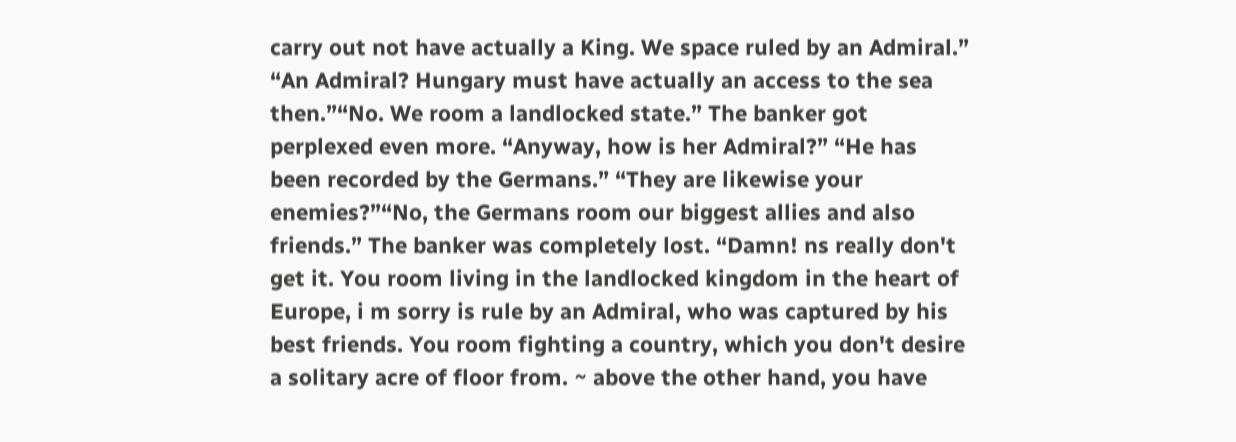carry out not have actually a King. We space ruled by an Admiral.” “An Admiral? Hungary must have actually an access to the sea then.”“No. We room a landlocked state.” The banker got perplexed even more. “Anyway, how is her Admiral?” “He has been recorded by the Germans.” “They are likewise your enemies?”“No, the Germans room our biggest allies and also friends.” The banker was completely lost. “Damn! ns really don't get it. You room living in the landlocked kingdom in the heart of Europe, i m sorry is rule by an Admiral, who was captured by his best friends. You room fighting a country, which you don't desire a solitary acre of floor from. ~ above the other hand, you have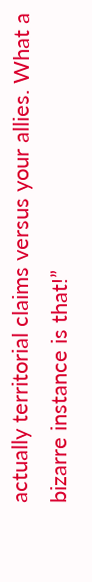actually territorial claims versus your allies. What a bizarre instance is that!”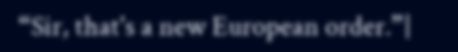“Sir, that's a new European order.”|